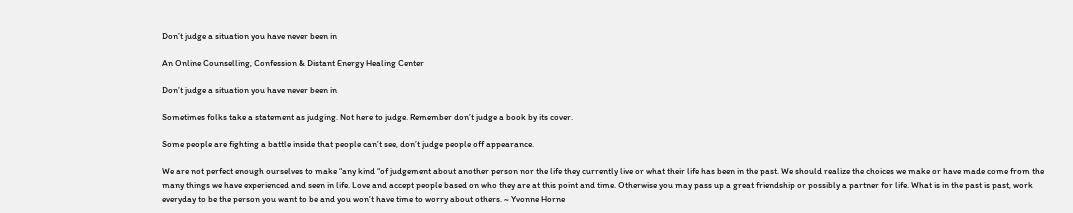Don’t judge a situation you have never been in

An Online Counselling, Confession & Distant Energy Healing Center

Don’t judge a situation you have never been in

Sometimes folks take a statement as judging. Not here to judge. Remember don’t judge a book by its cover.

Some people are fighting a battle inside that people can’t see, don’t judge people off appearance.

We are not perfect enough ourselves to make “any kind “of judgement about another person nor the life they currently live or what their life has been in the past. We should realize the choices we make or have made come from the many things we have experienced and seen in life. Love and accept people based on who they are at this point and time. Otherwise you may pass up a great friendship or possibly a partner for life. What is in the past is past, work everyday to be the person you want to be and you won’t have time to worry about others. ~ Yvonne Horne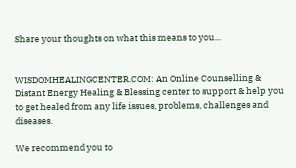Share your thoughts on what this means to you...


WISDOMHEALINGCENTER.COM: An Online Counselling & Distant Energy Healing & Blessing center to support & help you to get healed from any life issues, problems, challenges and diseases.

We recommend you to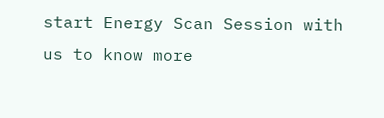start Energy Scan Session with us to know more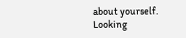about yourself. Looking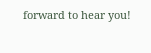forward to hear you!